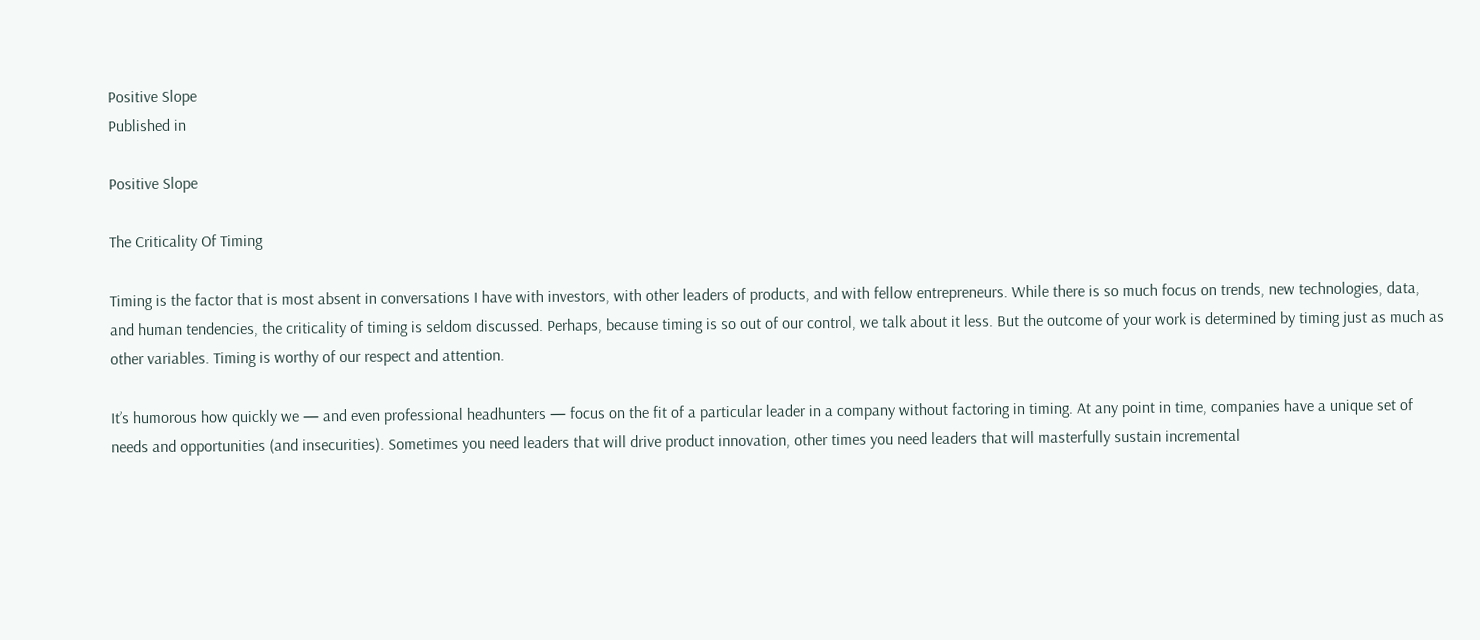Positive Slope
Published in

Positive Slope

The Criticality Of Timing

Timing is the factor that is most absent in conversations I have with investors, with other leaders of products, and with fellow entrepreneurs. While there is so much focus on trends, new technologies, data, and human tendencies, the criticality of timing is seldom discussed. Perhaps, because timing is so out of our control, we talk about it less. But the outcome of your work is determined by timing just as much as other variables. Timing is worthy of our respect and attention.

It’s humorous how quickly we — and even professional headhunters — focus on the fit of a particular leader in a company without factoring in timing. At any point in time, companies have a unique set of needs and opportunities (and insecurities). Sometimes you need leaders that will drive product innovation, other times you need leaders that will masterfully sustain incremental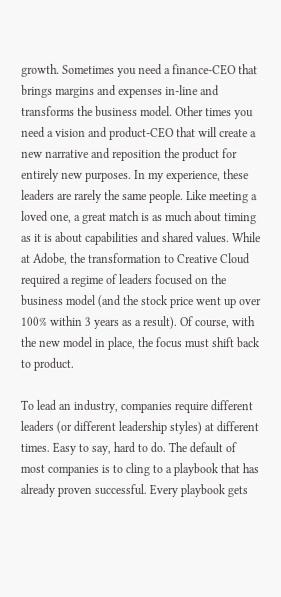growth. Sometimes you need a finance-CEO that brings margins and expenses in-line and transforms the business model. Other times you need a vision and product-CEO that will create a new narrative and reposition the product for entirely new purposes. In my experience, these leaders are rarely the same people. Like meeting a loved one, a great match is as much about timing as it is about capabilities and shared values. While at Adobe, the transformation to Creative Cloud required a regime of leaders focused on the business model (and the stock price went up over 100% within 3 years as a result). Of course, with the new model in place, the focus must shift back to product.

To lead an industry, companies require different leaders (or different leadership styles) at different times. Easy to say, hard to do. The default of most companies is to cling to a playbook that has already proven successful. Every playbook gets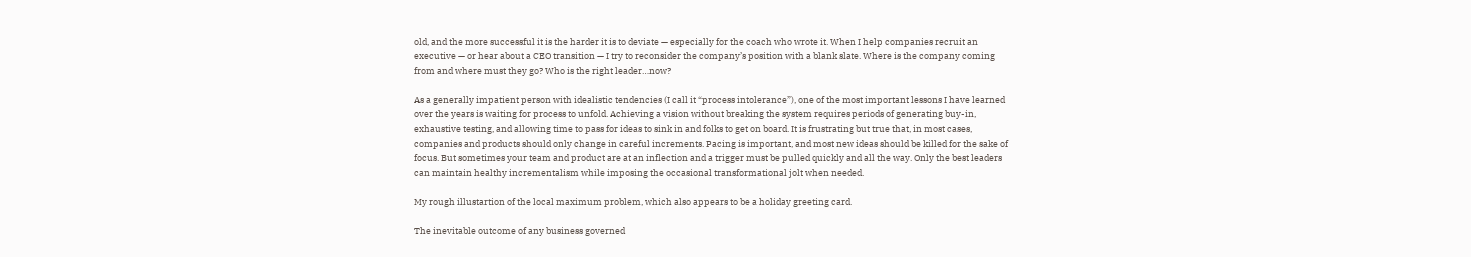old, and the more successful it is the harder it is to deviate — especially for the coach who wrote it. When I help companies recruit an executive — or hear about a CEO transition — I try to reconsider the company’s position with a blank slate. Where is the company coming from and where must they go? Who is the right leader…now?

As a generally impatient person with idealistic tendencies (I call it “process intolerance”), one of the most important lessons I have learned over the years is waiting for process to unfold. Achieving a vision without breaking the system requires periods of generating buy-in, exhaustive testing, and allowing time to pass for ideas to sink in and folks to get on board. It is frustrating but true that, in most cases, companies and products should only change in careful increments. Pacing is important, and most new ideas should be killed for the sake of focus. But sometimes your team and product are at an inflection and a trigger must be pulled quickly and all the way. Only the best leaders can maintain healthy incrementalism while imposing the occasional transformational jolt when needed.

My rough illustartion of the local maximum problem, which also appears to be a holiday greeting card.

The inevitable outcome of any business governed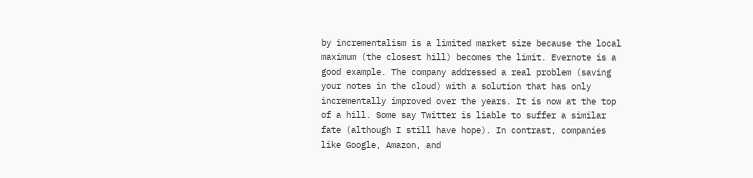by incrementalism is a limited market size because the local maximum (the closest hill) becomes the limit. Evernote is a good example. The company addressed a real problem (saving your notes in the cloud) with a solution that has only incrementally improved over the years. It is now at the top of a hill. Some say Twitter is liable to suffer a similar fate (although I still have hope). In contrast, companies like Google, Amazon, and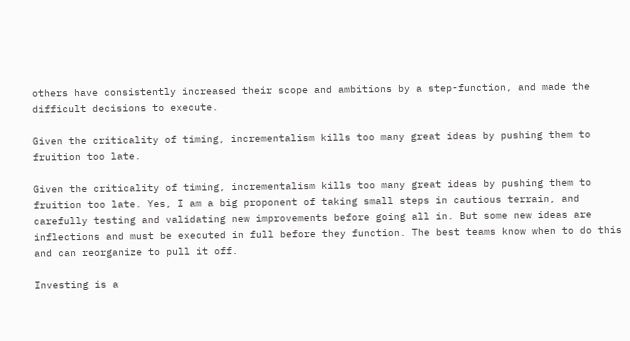others have consistently increased their scope and ambitions by a step-function, and made the difficult decisions to execute.

Given the criticality of timing, incrementalism kills too many great ideas by pushing them to fruition too late.

Given the criticality of timing, incrementalism kills too many great ideas by pushing them to fruition too late. Yes, I am a big proponent of taking small steps in cautious terrain, and carefully testing and validating new improvements before going all in. But some new ideas are inflections and must be executed in full before they function. The best teams know when to do this and can reorganize to pull it off.

Investing is a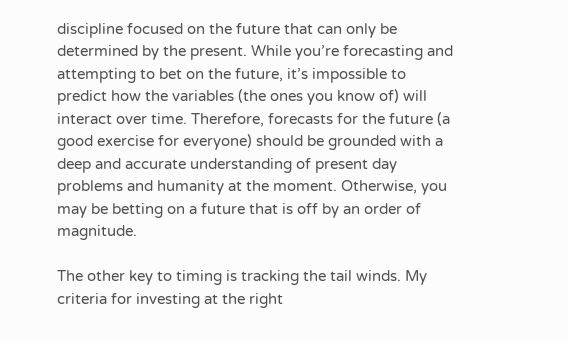discipline focused on the future that can only be determined by the present. While you’re forecasting and attempting to bet on the future, it’s impossible to predict how the variables (the ones you know of) will interact over time. Therefore, forecasts for the future (a good exercise for everyone) should be grounded with a deep and accurate understanding of present day problems and humanity at the moment. Otherwise, you may be betting on a future that is off by an order of magnitude.

The other key to timing is tracking the tail winds. My criteria for investing at the right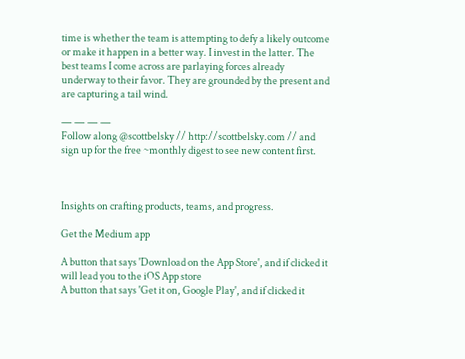time is whether the team is attempting to defy a likely outcome or make it happen in a better way. I invest in the latter. The best teams I come across are parlaying forces already underway to their favor. They are grounded by the present and are capturing a tail wind.

— — — —
Follow along @scottbelsky // http://scottbelsky.com // and sign up for the free ~monthly digest to see new content first.



Insights on crafting products, teams, and progress.

Get the Medium app

A button that says 'Download on the App Store', and if clicked it will lead you to the iOS App store
A button that says 'Get it on, Google Play', and if clicked it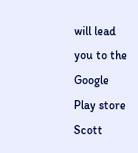will lead you to the Google Play store
Scott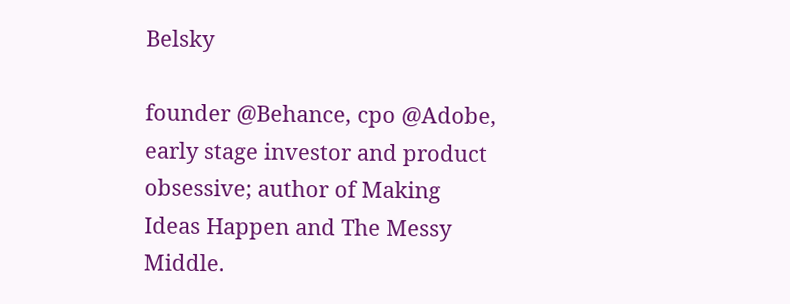Belsky

founder @Behance, cpo @Adobe, early stage investor and product obsessive; author of Making Ideas Happen and The Messy Middle.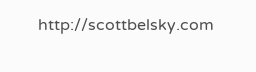http://scottbelsky.com